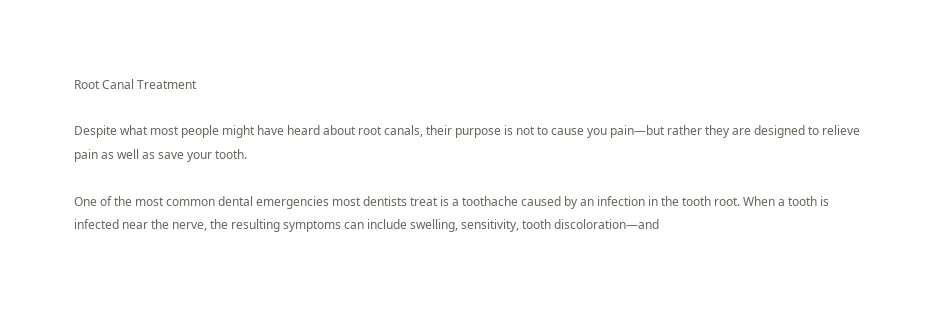Root Canal Treatment

Despite what most people might have heard about root canals, their purpose is not to cause you pain—but rather they are designed to relieve pain as well as save your tooth.

One of the most common dental emergencies most dentists treat is a toothache caused by an infection in the tooth root. When a tooth is infected near the nerve, the resulting symptoms can include swelling, sensitivity, tooth discoloration—and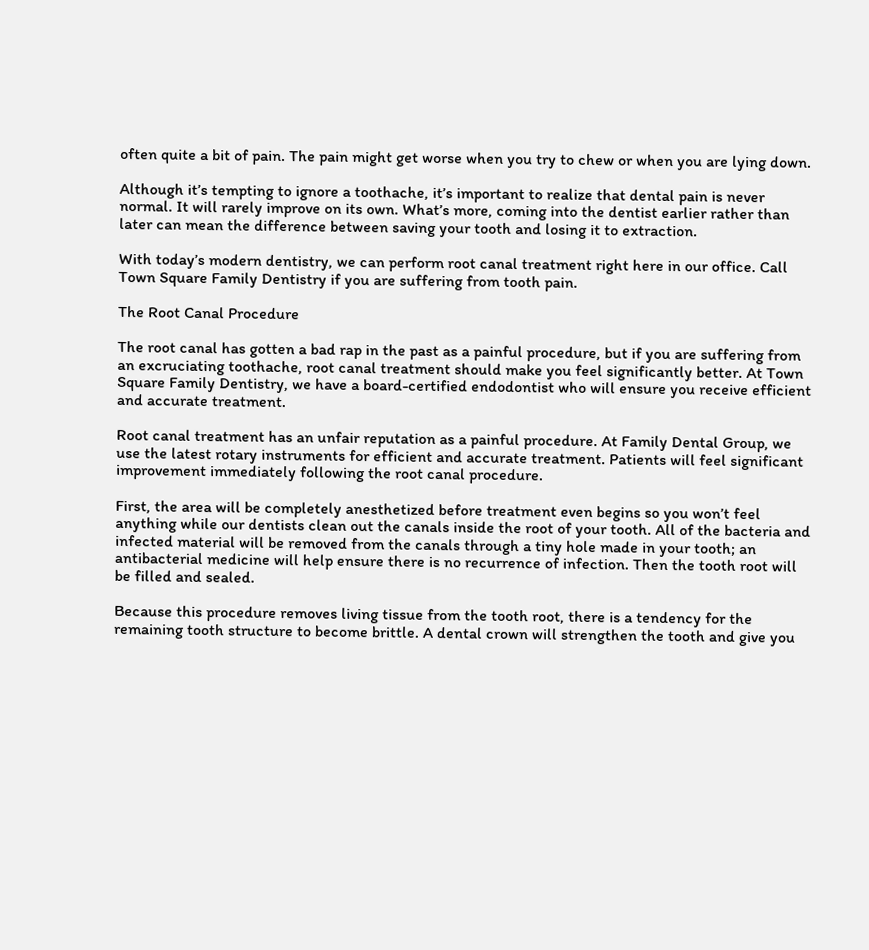often quite a bit of pain. The pain might get worse when you try to chew or when you are lying down.

Although it’s tempting to ignore a toothache, it’s important to realize that dental pain is never normal. It will rarely improve on its own. What’s more, coming into the dentist earlier rather than later can mean the difference between saving your tooth and losing it to extraction.

With today’s modern dentistry, we can perform root canal treatment right here in our office. Call Town Square Family Dentistry if you are suffering from tooth pain.

The Root Canal Procedure

The root canal has gotten a bad rap in the past as a painful procedure, but if you are suffering from an excruciating toothache, root canal treatment should make you feel significantly better. At Town Square Family Dentistry, we have a board-certified endodontist who will ensure you receive efficient and accurate treatment.

Root canal treatment has an unfair reputation as a painful procedure. At Family Dental Group, we use the latest rotary instruments for efficient and accurate treatment. Patients will feel significant improvement immediately following the root canal procedure.

First, the area will be completely anesthetized before treatment even begins so you won’t feel anything while our dentists clean out the canals inside the root of your tooth. All of the bacteria and infected material will be removed from the canals through a tiny hole made in your tooth; an antibacterial medicine will help ensure there is no recurrence of infection. Then the tooth root will be filled and sealed.

Because this procedure removes living tissue from the tooth root, there is a tendency for the remaining tooth structure to become brittle. A dental crown will strengthen the tooth and give you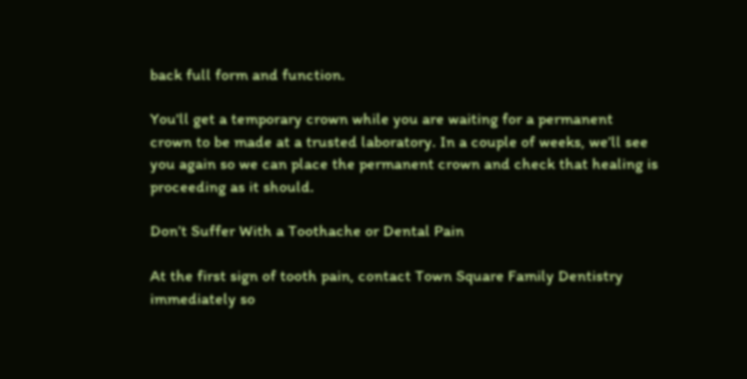back full form and function.

You'll get a temporary crown while you are waiting for a permanent crown to be made at a trusted laboratory. In a couple of weeks, we’ll see you again so we can place the permanent crown and check that healing is proceeding as it should.

Don’t Suffer With a Toothache or Dental Pain

At the first sign of tooth pain, contact Town Square Family Dentistry immediately so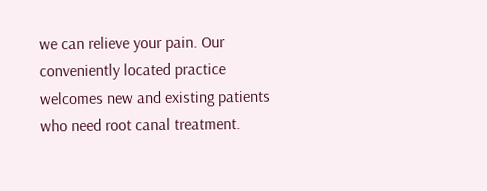we can relieve your pain. Our conveniently located practice welcomes new and existing patients who need root canal treatment.